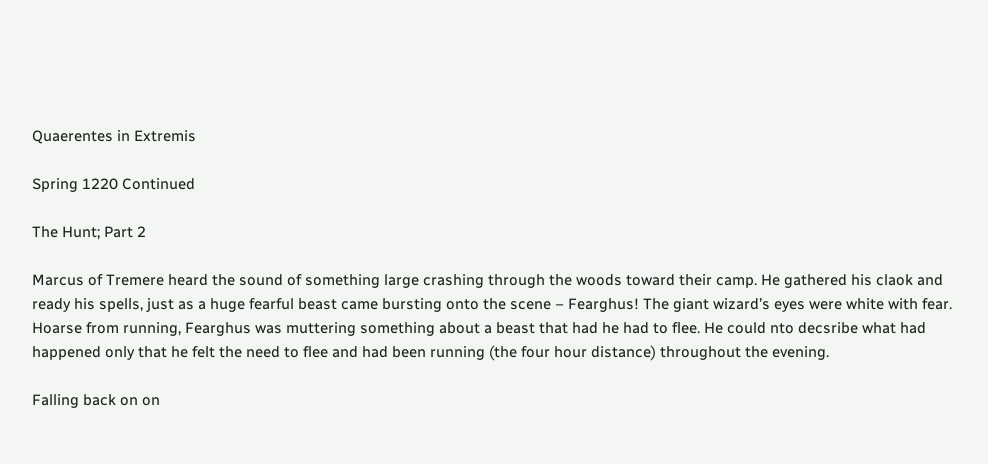Quaerentes in Extremis

Spring 1220 Continued

The Hunt; Part 2

Marcus of Tremere heard the sound of something large crashing through the woods toward their camp. He gathered his claok and ready his spells, just as a huge fearful beast came bursting onto the scene – Fearghus! The giant wizard’s eyes were white with fear. Hoarse from running, Fearghus was muttering something about a beast that had he had to flee. He could nto decsribe what had happened only that he felt the need to flee and had been running (the four hour distance) throughout the evening.

Falling back on on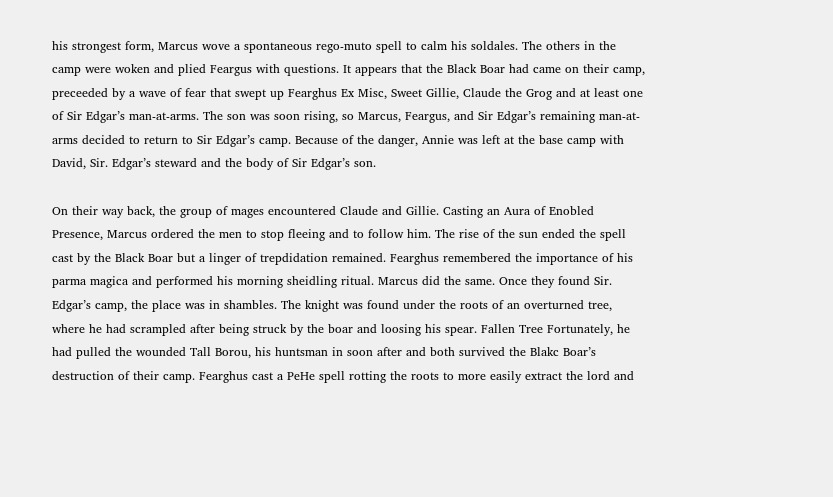his strongest form, Marcus wove a spontaneous rego-muto spell to calm his soldales. The others in the camp were woken and plied Feargus with questions. It appears that the Black Boar had came on their camp, preceeded by a wave of fear that swept up Fearghus Ex Misc, Sweet Gillie, Claude the Grog and at least one of Sir Edgar’s man-at-arms. The son was soon rising, so Marcus, Feargus, and Sir Edgar’s remaining man-at-arms decided to return to Sir Edgar’s camp. Because of the danger, Annie was left at the base camp with David, Sir. Edgar’s steward and the body of Sir Edgar’s son.

On their way back, the group of mages encountered Claude and Gillie. Casting an Aura of Enobled Presence, Marcus ordered the men to stop fleeing and to follow him. The rise of the sun ended the spell cast by the Black Boar but a linger of trepdidation remained. Fearghus remembered the importance of his parma magica and performed his morning sheidling ritual. Marcus did the same. Once they found Sir. Edgar’s camp, the place was in shambles. The knight was found under the roots of an overturned tree, where he had scrampled after being struck by the boar and loosing his spear. Fallen Tree Fortunately, he had pulled the wounded Tall Borou, his huntsman in soon after and both survived the Blakc Boar’s destruction of their camp. Fearghus cast a PeHe spell rotting the roots to more easily extract the lord and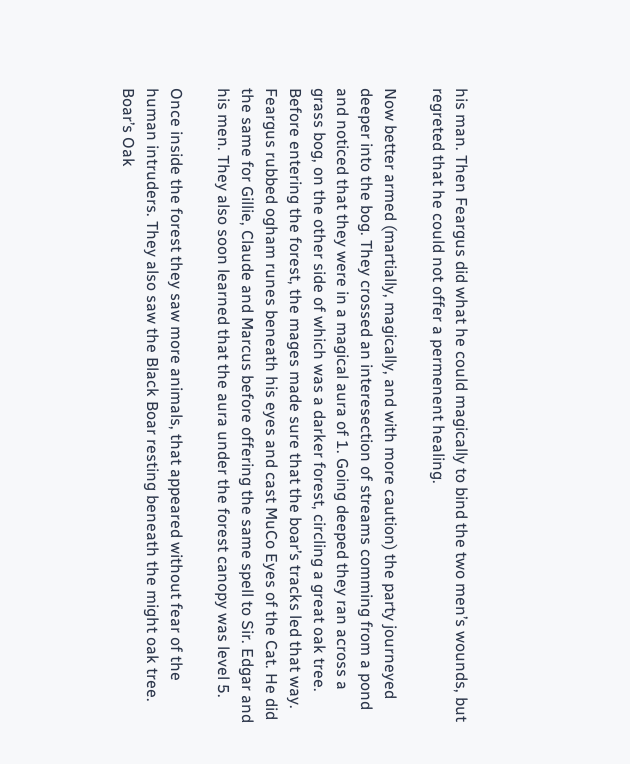his man. Then Feargus did what he could magically to bind the two men’s wounds, but regreted that he could not offer a permenent healing.

Now better armed (martially, magically, and with more caution) the party journeyed deeper into the bog. They crossed an interesection of streams comming from a pond and noticed that they were in a magical aura of 1. Going deeped they ran across a grass bog, on the other side of which was a darker forest, circling a great oak tree. Before entering the forest, the mages made sure that the boar’s tracks led that way. Feargus rubbed ogham runes beneath his eyes and cast MuCo Eyes of the Cat. He did the same for Gillie, Claude and Marcus before offering the same spell to Sir. Edgar and his men. They also soon learned that the aura under the forest canopy was level 5.

Once inside the forest they saw more animals, that appeared without fear of the human intruders. They also saw the Black Boar resting beneath the might oak tree. Boar’s Oak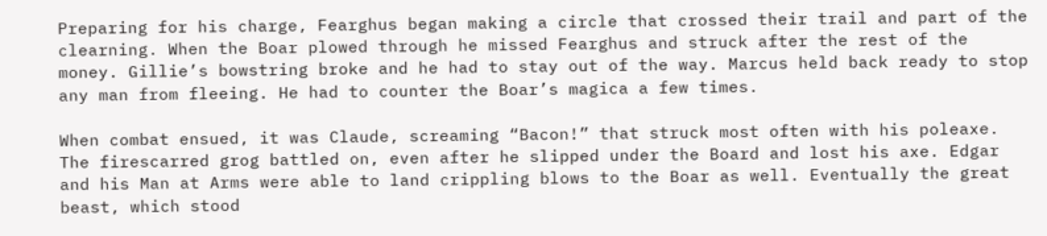Preparing for his charge, Fearghus began making a circle that crossed their trail and part of the clearning. When the Boar plowed through he missed Fearghus and struck after the rest of the money. Gillie’s bowstring broke and he had to stay out of the way. Marcus held back ready to stop any man from fleeing. He had to counter the Boar’s magica a few times.

When combat ensued, it was Claude, screaming “Bacon!” that struck most often with his poleaxe. The firescarred grog battled on, even after he slipped under the Board and lost his axe. Edgar and his Man at Arms were able to land crippling blows to the Boar as well. Eventually the great beast, which stood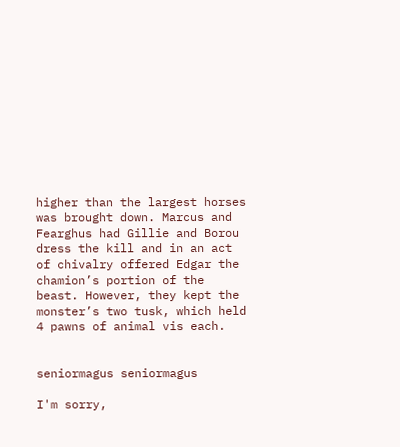higher than the largest horses was brought down. Marcus and Fearghus had Gillie and Borou dress the kill and in an act of chivalry offered Edgar the chamion’s portion of the beast. However, they kept the monster’s two tusk, which held 4 pawns of animal vis each.


seniormagus seniormagus

I'm sorry,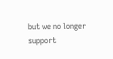but we no longer support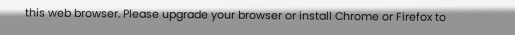this web browser. Please upgrade your browser or install Chrome or Firefox to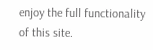enjoy the full functionality of this site.